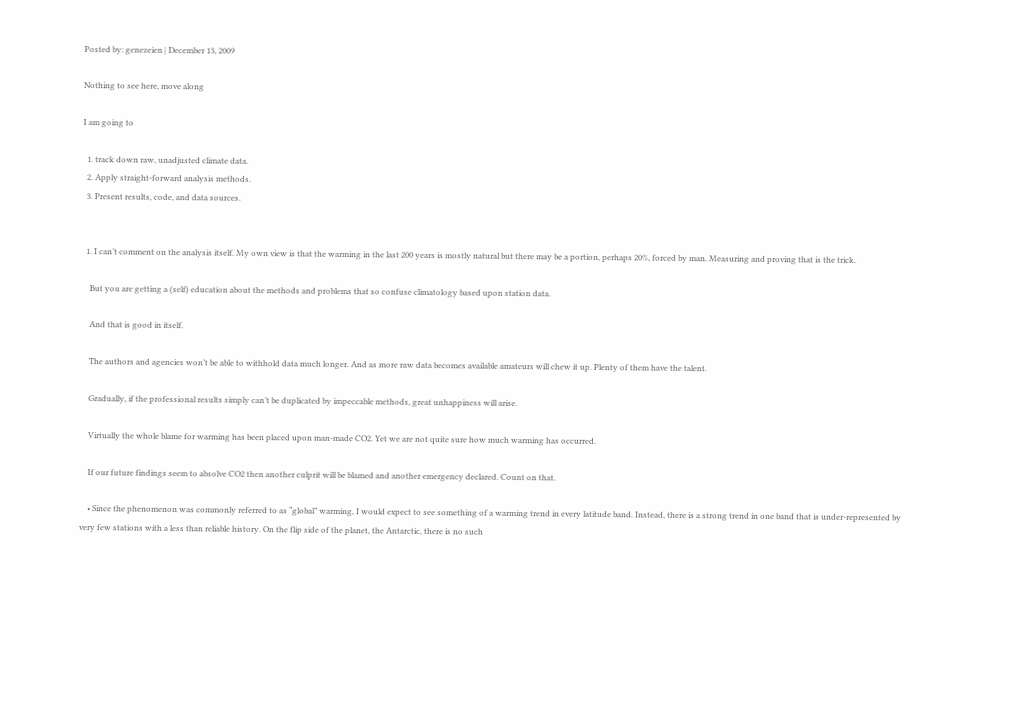Posted by: genezeien | December 13, 2009

Nothing to see here, move along

I am going to

  1. track down raw, unadjusted climate data.
  2. Apply straight-forward analysis methods.
  3. Present results, code, and data sources.


  1. I can’t comment on the analysis itself. My own view is that the warming in the last 200 years is mostly natural but there may be a portion, perhaps 20%, forced by man. Measuring and proving that is the trick.

    But you are getting a (self) education about the methods and problems that so confuse climatology based upon station data.

    And that is good in itself.

    The authors and agencies won’t be able to withhold data much longer. And as more raw data becomes available amateurs will chew it up. Plenty of them have the talent.

    Gradually, if the professional results simply can’t be duplicated by impeccable methods, great unhappiness will arise.

    Virtually the whole blame for warming has been placed upon man-made CO2. Yet we are not quite sure how much warming has occurred.

    If our future findings seem to absolve CO2 then another culprit will be blamed and another emergency declared. Count on that.

    • Since the phenomenon was commonly referred to as “global” warming, I would expect to see something of a warming trend in every latitude band. Instead, there is a strong trend in one band that is under-represented by very few stations with a less than reliable history. On the flip side of the planet, the Antarctic, there is no such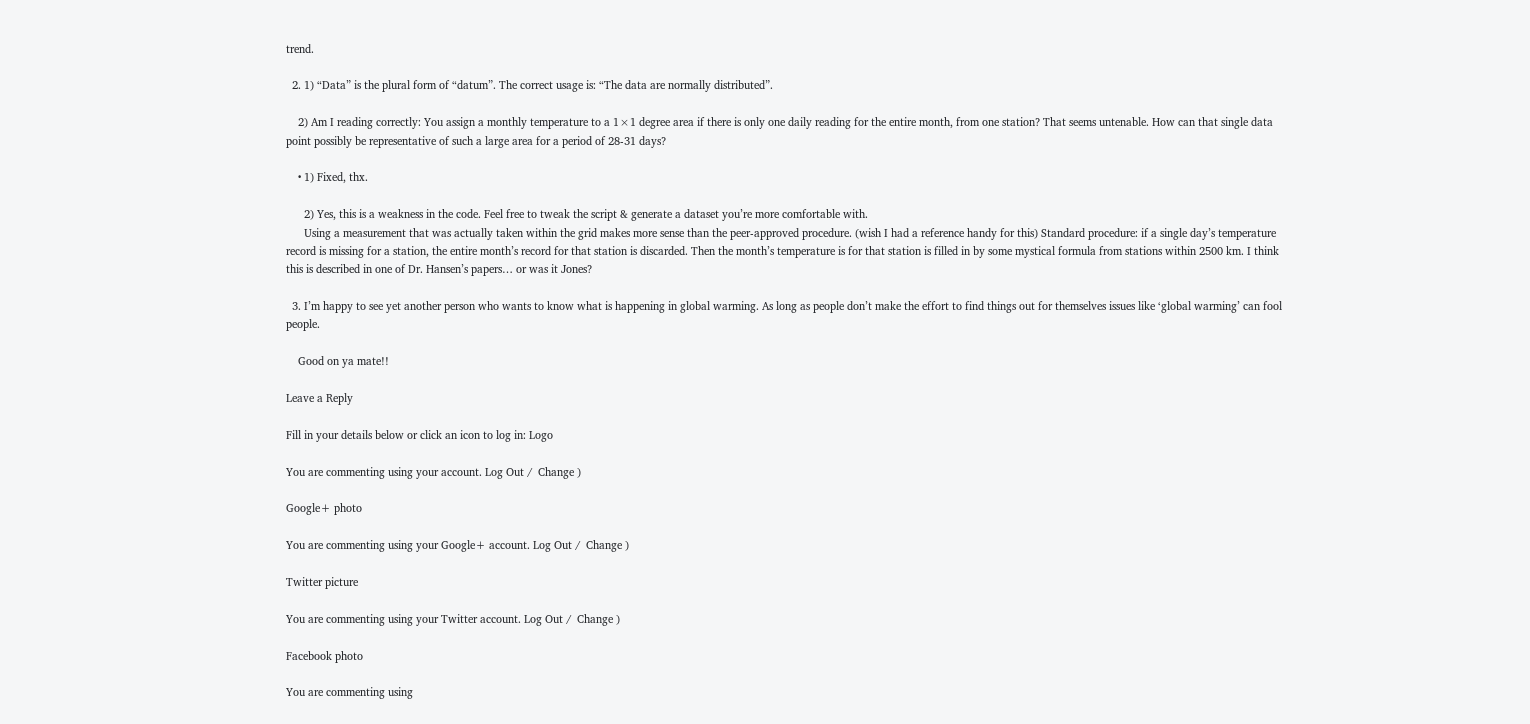trend.

  2. 1) “Data” is the plural form of “datum”. The correct usage is: “The data are normally distributed”.

    2) Am I reading correctly: You assign a monthly temperature to a 1×1 degree area if there is only one daily reading for the entire month, from one station? That seems untenable. How can that single data point possibly be representative of such a large area for a period of 28-31 days?

    • 1) Fixed, thx.

      2) Yes, this is a weakness in the code. Feel free to tweak the script & generate a dataset you’re more comfortable with.
      Using a measurement that was actually taken within the grid makes more sense than the peer-approved procedure. (wish I had a reference handy for this) Standard procedure: if a single day’s temperature record is missing for a station, the entire month’s record for that station is discarded. Then the month’s temperature is for that station is filled in by some mystical formula from stations within 2500 km. I think this is described in one of Dr. Hansen’s papers… or was it Jones?

  3. I’m happy to see yet another person who wants to know what is happening in global warming. As long as people don’t make the effort to find things out for themselves issues like ‘global warming’ can fool people.

    Good on ya mate!!

Leave a Reply

Fill in your details below or click an icon to log in: Logo

You are commenting using your account. Log Out /  Change )

Google+ photo

You are commenting using your Google+ account. Log Out /  Change )

Twitter picture

You are commenting using your Twitter account. Log Out /  Change )

Facebook photo

You are commenting using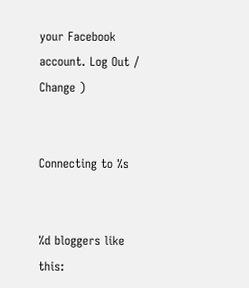your Facebook account. Log Out /  Change )


Connecting to %s


%d bloggers like this: